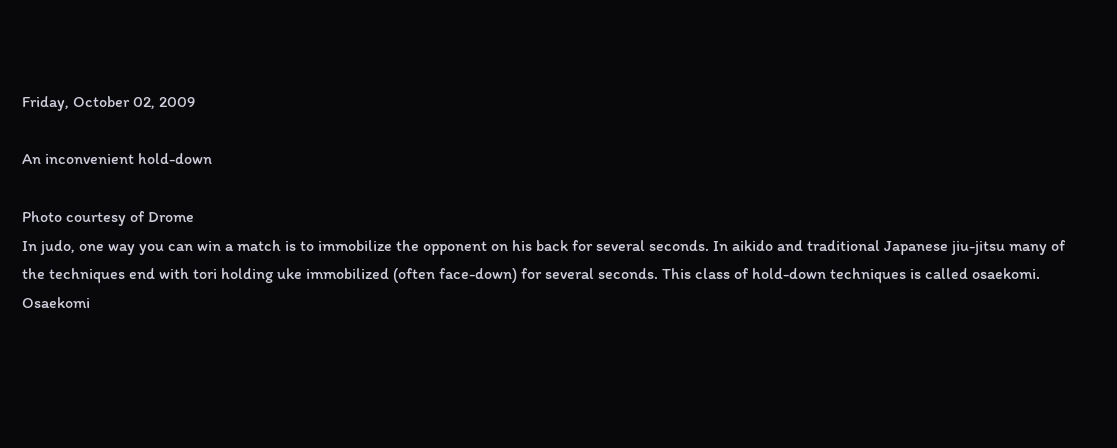Friday, October 02, 2009

An inconvenient hold-down

Photo courtesy of Drome
In judo, one way you can win a match is to immobilize the opponent on his back for several seconds. In aikido and traditional Japanese jiu-jitsu many of the techniques end with tori holding uke immobilized (often face-down) for several seconds. This class of hold-down techniques is called osaekomi.
Osaekomi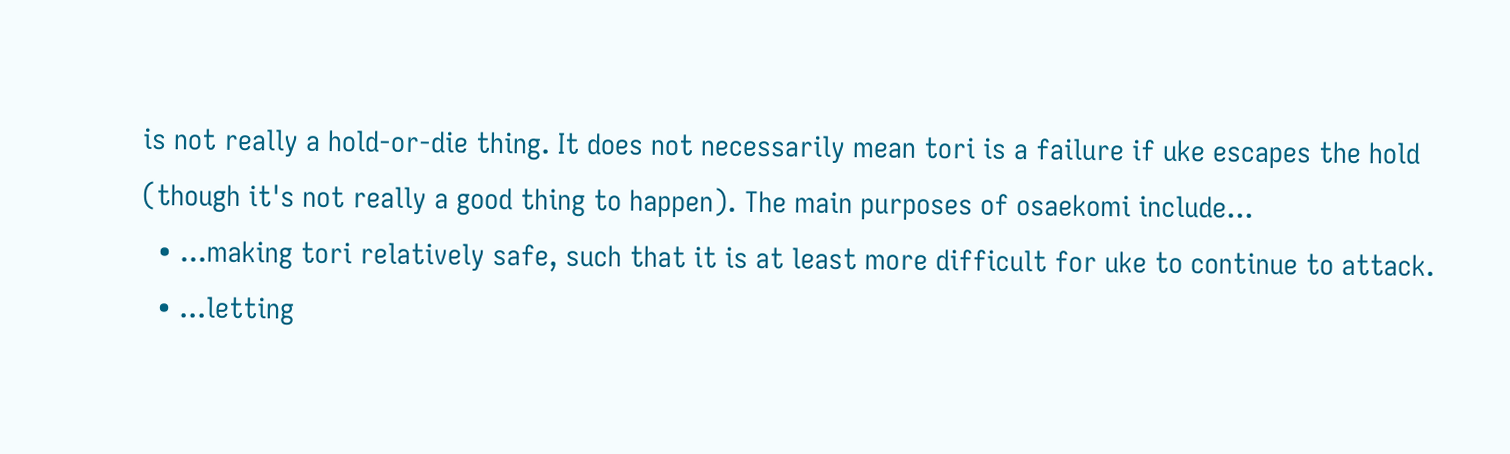is not really a hold-or-die thing. It does not necessarily mean tori is a failure if uke escapes the hold (though it's not really a good thing to happen). The main purposes of osaekomi include...
  • ...making tori relatively safe, such that it is at least more difficult for uke to continue to attack.
  • ...letting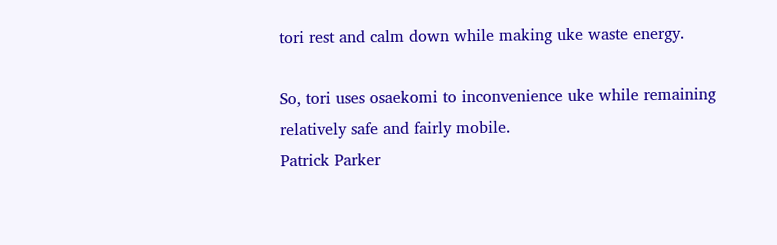tori rest and calm down while making uke waste energy.

So, tori uses osaekomi to inconvenience uke while remaining relatively safe and fairly mobile.
Patrick Parker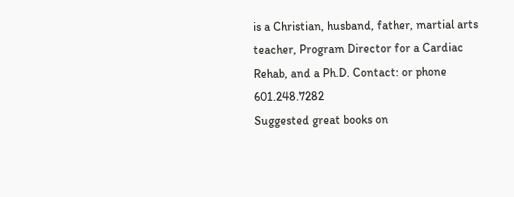is a Christian, husband, father, martial arts teacher, Program Director for a Cardiac Rehab, and a Ph.D. Contact: or phone 601.248.7282
Suggested great books on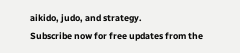aikido, judo, and strategy.
Subscribe now for free updates from the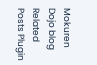Mokuren Dojo blog
Related Posts Plugin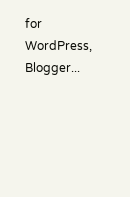for WordPress, Blogger...